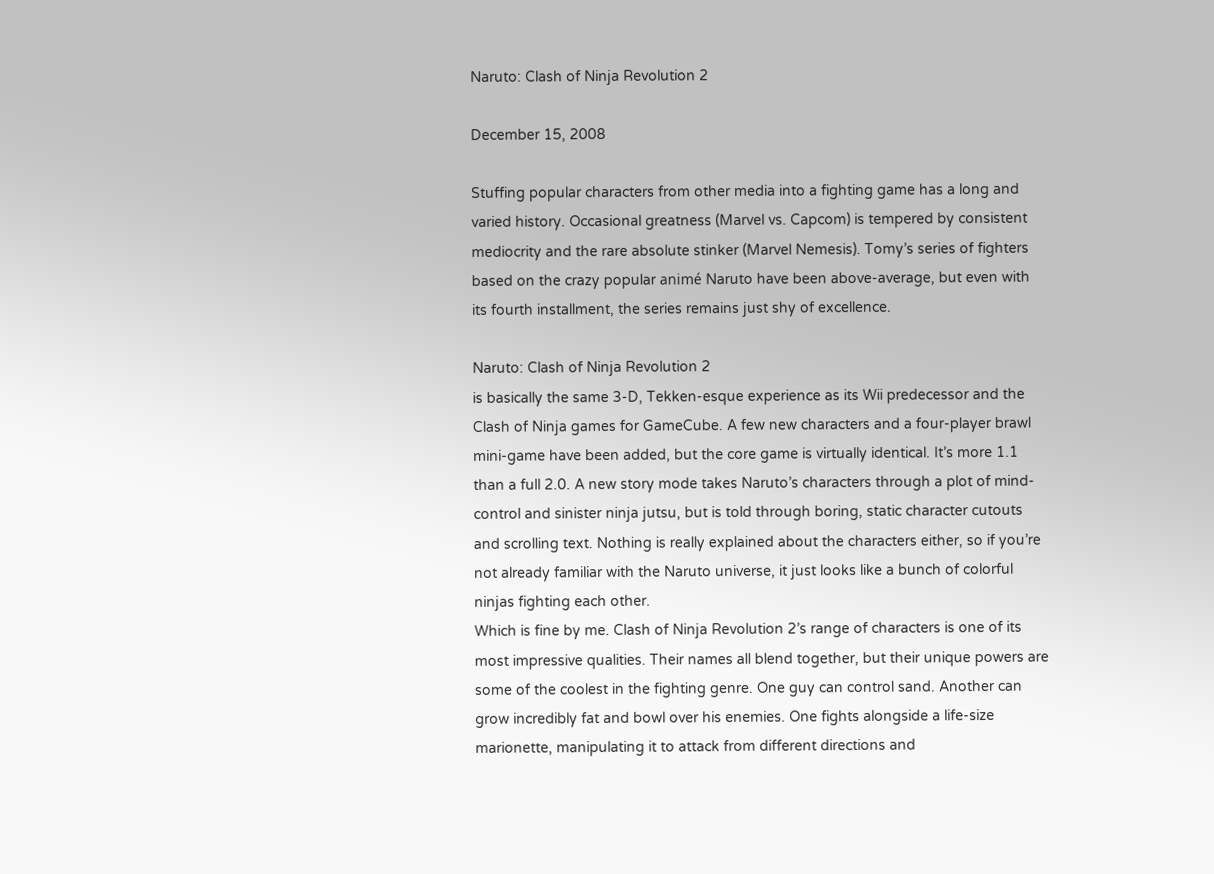Naruto: Clash of Ninja Revolution 2

December 15, 2008

Stuffing popular characters from other media into a fighting game has a long and varied history. Occasional greatness (Marvel vs. Capcom) is tempered by consistent mediocrity and the rare absolute stinker (Marvel Nemesis). Tomy’s series of fighters based on the crazy popular animé Naruto have been above-average, but even with its fourth installment, the series remains just shy of excellence.

Naruto: Clash of Ninja Revolution 2
is basically the same 3-D, Tekken-esque experience as its Wii predecessor and the Clash of Ninja games for GameCube. A few new characters and a four-player brawl mini-game have been added, but the core game is virtually identical. It’s more 1.1 than a full 2.0. A new story mode takes Naruto’s characters through a plot of mind-control and sinister ninja jutsu, but is told through boring, static character cutouts and scrolling text. Nothing is really explained about the characters either, so if you’re not already familiar with the Naruto universe, it just looks like a bunch of colorful ninjas fighting each other.
Which is fine by me. Clash of Ninja Revolution 2’s range of characters is one of its most impressive qualities. Their names all blend together, but their unique powers are some of the coolest in the fighting genre. One guy can control sand. Another can grow incredibly fat and bowl over his enemies. One fights alongside a life-size marionette, manipulating it to attack from different directions and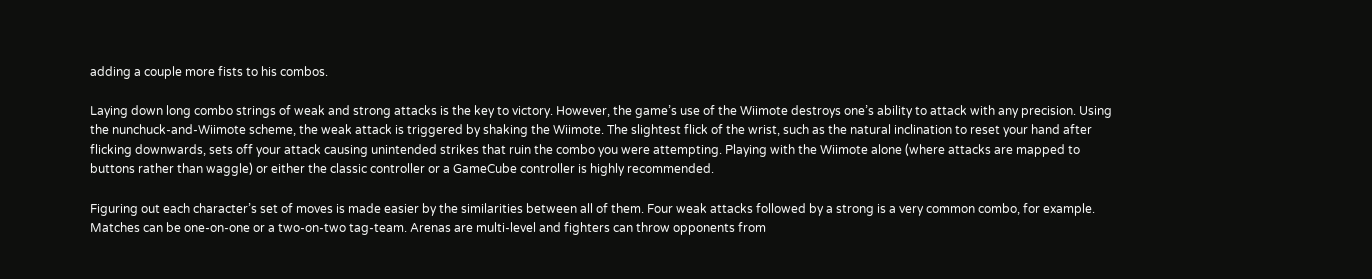adding a couple more fists to his combos.

Laying down long combo strings of weak and strong attacks is the key to victory. However, the game’s use of the Wiimote destroys one’s ability to attack with any precision. Using the nunchuck-and-Wiimote scheme, the weak attack is triggered by shaking the Wiimote. The slightest flick of the wrist, such as the natural inclination to reset your hand after flicking downwards, sets off your attack causing unintended strikes that ruin the combo you were attempting. Playing with the Wiimote alone (where attacks are mapped to buttons rather than waggle) or either the classic controller or a GameCube controller is highly recommended.

Figuring out each character’s set of moves is made easier by the similarities between all of them. Four weak attacks followed by a strong is a very common combo, for example. Matches can be one-on-one or a two-on-two tag-team. Arenas are multi-level and fighters can throw opponents from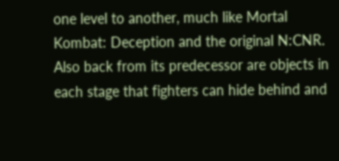one level to another, much like Mortal Kombat: Deception and the original N:CNR. Also back from its predecessor are objects in each stage that fighters can hide behind and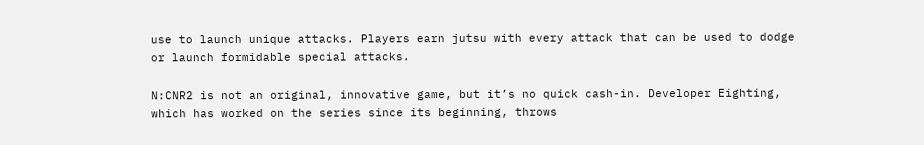use to launch unique attacks. Players earn jutsu with every attack that can be used to dodge or launch formidable special attacks.

N:CNR2 is not an original, innovative game, but it’s no quick cash-in. Developer Eighting, which has worked on the series since its beginning, throws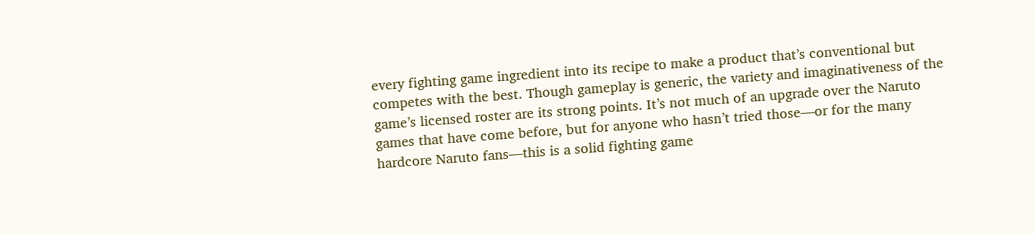every fighting game ingredient into its recipe to make a product that’s conventional but competes with the best. Though gameplay is generic, the variety and imaginativeness of the game’s licensed roster are its strong points. It’s not much of an upgrade over the Naruto games that have come before, but for anyone who hasn’t tried those—or for the many hardcore Naruto fans—this is a solid fighting game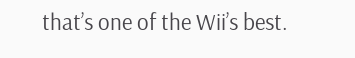that’s one of the Wii’s best.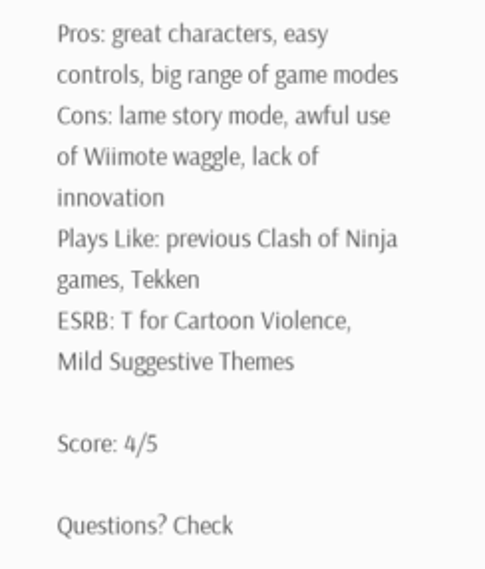Pros: great characters, easy controls, big range of game modes
Cons: lame story mode, awful use of Wiimote waggle, lack of innovation
Plays Like: previous Clash of Ninja games, Tekken
ESRB: T for Cartoon Violence, Mild Suggestive Themes

Score: 4/5

Questions? Check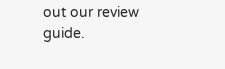out our review guide.